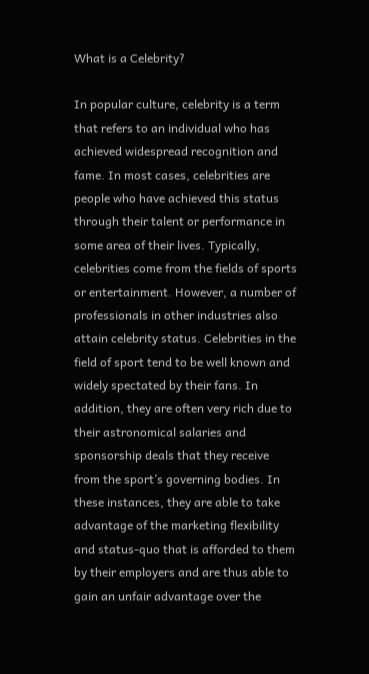What is a Celebrity?

In popular culture, celebrity is a term that refers to an individual who has achieved widespread recognition and fame. In most cases, celebrities are people who have achieved this status through their talent or performance in some area of their lives. Typically, celebrities come from the fields of sports or entertainment. However, a number of professionals in other industries also attain celebrity status. Celebrities in the field of sport tend to be well known and widely spectated by their fans. In addition, they are often very rich due to their astronomical salaries and sponsorship deals that they receive from the sport’s governing bodies. In these instances, they are able to take advantage of the marketing flexibility and status-quo that is afforded to them by their employers and are thus able to gain an unfair advantage over the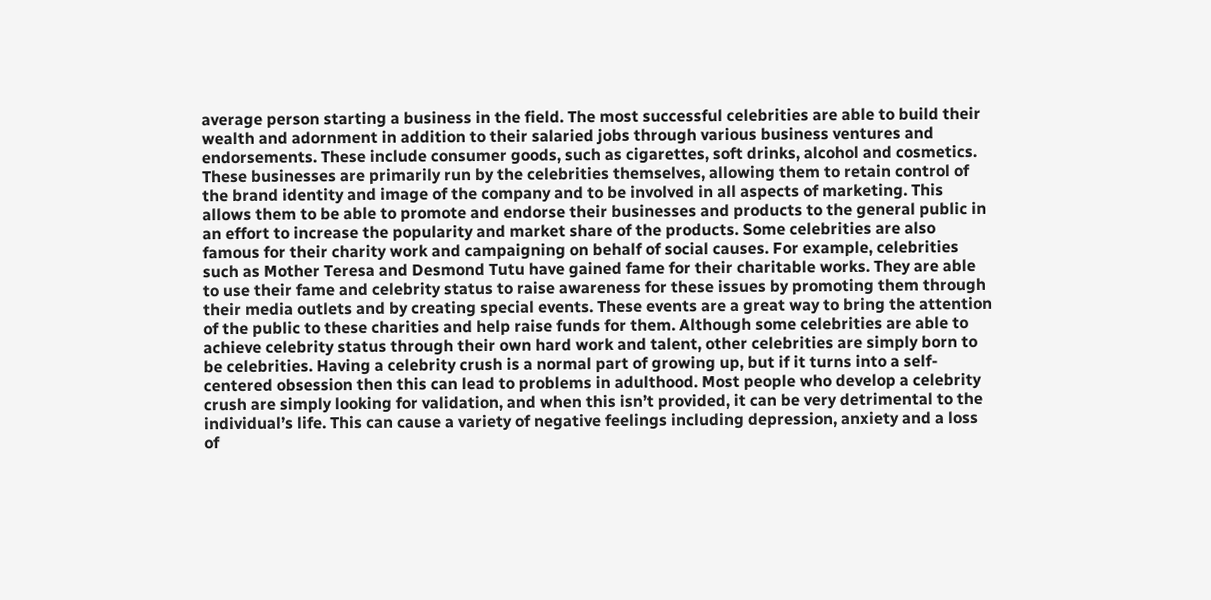average person starting a business in the field. The most successful celebrities are able to build their wealth and adornment in addition to their salaried jobs through various business ventures and endorsements. These include consumer goods, such as cigarettes, soft drinks, alcohol and cosmetics. These businesses are primarily run by the celebrities themselves, allowing them to retain control of the brand identity and image of the company and to be involved in all aspects of marketing. This allows them to be able to promote and endorse their businesses and products to the general public in an effort to increase the popularity and market share of the products. Some celebrities are also famous for their charity work and campaigning on behalf of social causes. For example, celebrities such as Mother Teresa and Desmond Tutu have gained fame for their charitable works. They are able to use their fame and celebrity status to raise awareness for these issues by promoting them through their media outlets and by creating special events. These events are a great way to bring the attention of the public to these charities and help raise funds for them. Although some celebrities are able to achieve celebrity status through their own hard work and talent, other celebrities are simply born to be celebrities. Having a celebrity crush is a normal part of growing up, but if it turns into a self-centered obsession then this can lead to problems in adulthood. Most people who develop a celebrity crush are simply looking for validation, and when this isn’t provided, it can be very detrimental to the individual’s life. This can cause a variety of negative feelings including depression, anxiety and a loss of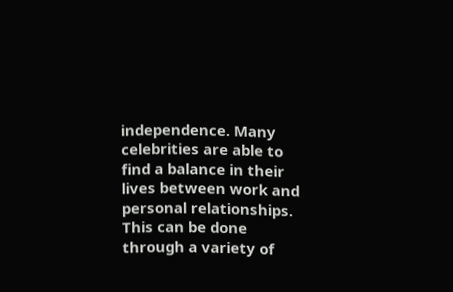independence. Many celebrities are able to find a balance in their lives between work and personal relationships. This can be done through a variety of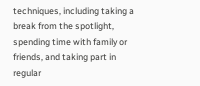techniques, including taking a break from the spotlight, spending time with family or friends, and taking part in regular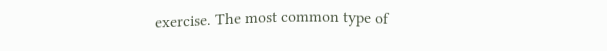exercise. The most common type of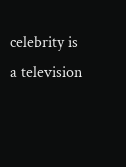celebrity is a television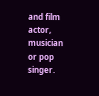and film actor, musician or pop singer.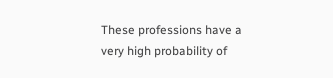These professions have a very high probability of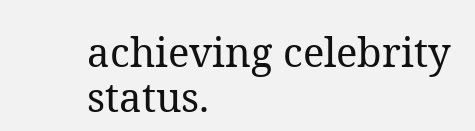achieving celebrity status.